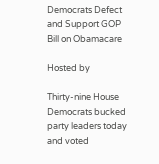Democrats Defect and Support GOP Bill on Obamacare

Hosted by

Thirty-nine House Democrats bucked party leaders today and voted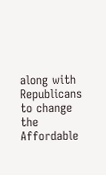along with Republicans to change the Affordable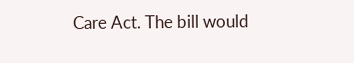Care Act. The bill would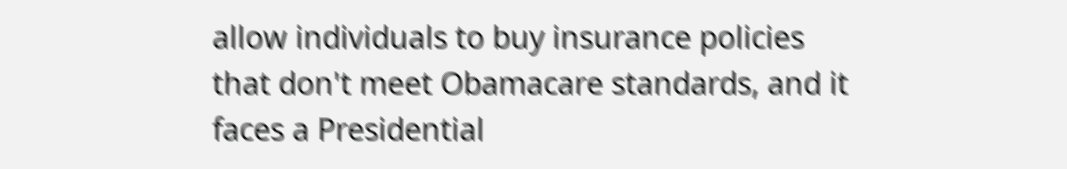allow individuals to buy insurance policies that don't meet Obamacare standards, and it faces a Presidential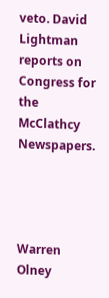veto. David Lightman reports on Congress for the McClathcy Newspapers.




Warren Olney